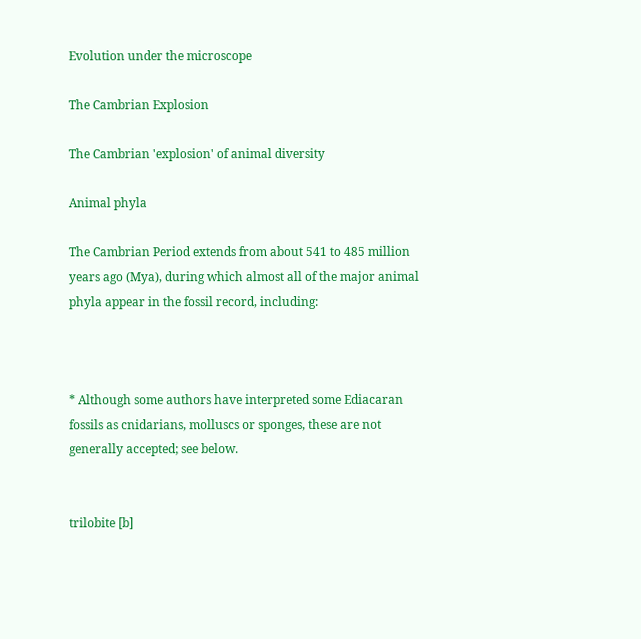Evolution under the microscope

The Cambrian Explosion

The Cambrian 'explosion' of animal diversity

Animal phyla

The Cambrian Period extends from about 541 to 485 million years ago (Mya), during which almost all of the major animal phyla appear in the fossil record, including:



* Although some authors have interpreted some Ediacaran fossils as cnidarians, molluscs or sponges, these are not generally accepted; see below.


trilobite [b]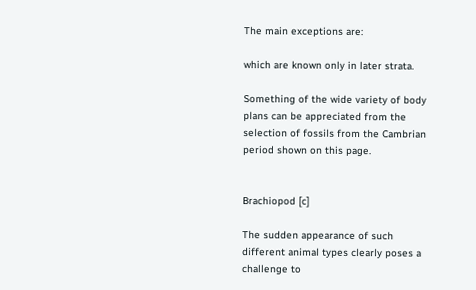The main exceptions are:

which are known only in later strata.

Something of the wide variety of body plans can be appreciated from the selection of fossils from the Cambrian period shown on this page.


Brachiopod [c]

The sudden appearance of such different animal types clearly poses a challenge to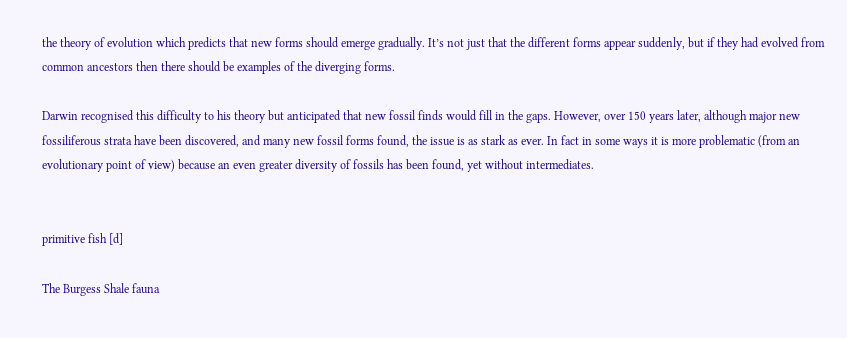the theory of evolution which predicts that new forms should emerge gradually. It’s not just that the different forms appear suddenly, but if they had evolved from common ancestors then there should be examples of the diverging forms.

Darwin recognised this difficulty to his theory but anticipated that new fossil finds would fill in the gaps. However, over 150 years later, although major new fossiliferous strata have been discovered, and many new fossil forms found, the issue is as stark as ever. In fact in some ways it is more problematic (from an evolutionary point of view) because an even greater diversity of fossils has been found, yet without intermediates.


primitive fish [d]

The Burgess Shale fauna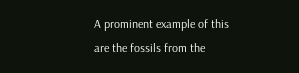A prominent example of this are the fossils from the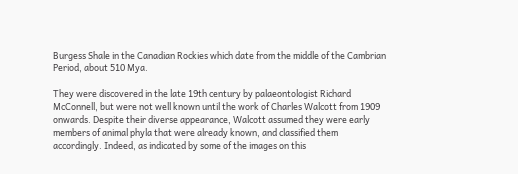Burgess Shale in the Canadian Rockies which date from the middle of the Cambrian Period, about 510 Mya.

They were discovered in the late 19th century by palaeontologist Richard McConnell, but were not well known until the work of Charles Walcott from 1909 onwards. Despite their diverse appearance, Walcott assumed they were early members of animal phyla that were already known, and classified them accordingly. Indeed, as indicated by some of the images on this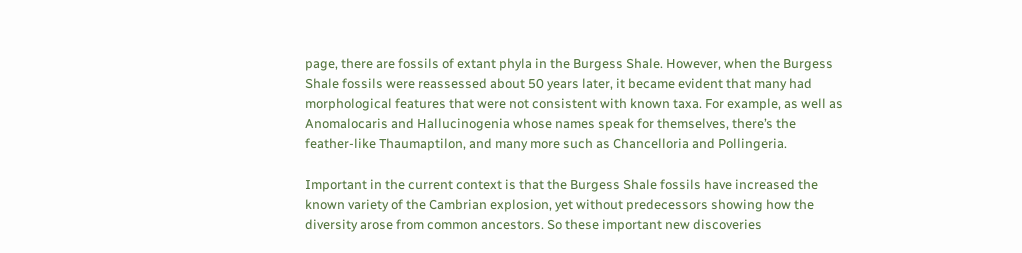page, there are fossils of extant phyla in the Burgess Shale. However, when the Burgess Shale fossils were reassessed about 50 years later, it became evident that many had morphological features that were not consistent with known taxa. For example, as well as Anomalocaris and Hallucinogenia whose names speak for themselves, there’s the feather-like Thaumaptilon, and many more such as Chancelloria and Pollingeria.

Important in the current context is that the Burgess Shale fossils have increased the known variety of the Cambrian explosion, yet without predecessors showing how the diversity arose from common ancestors. So these important new discoveries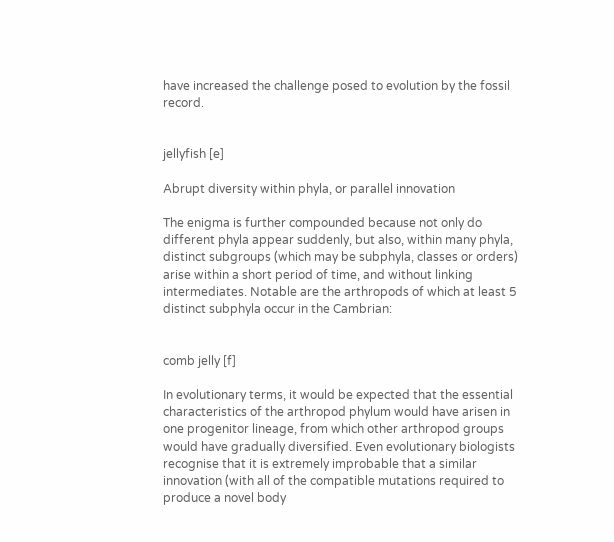have increased the challenge posed to evolution by the fossil record.


jellyfish [e]

Abrupt diversity within phyla, or parallel innovation

The enigma is further compounded because not only do different phyla appear suddenly, but also, within many phyla, distinct subgroups (which may be subphyla, classes or orders) arise within a short period of time, and without linking intermediates. Notable are the arthropods of which at least 5 distinct subphyla occur in the Cambrian:


comb jelly [f]

In evolutionary terms, it would be expected that the essential characteristics of the arthropod phylum would have arisen in one progenitor lineage, from which other arthropod groups would have gradually diversified. Even evolutionary biologists recognise that it is extremely improbable that a similar innovation (with all of the compatible mutations required to produce a novel body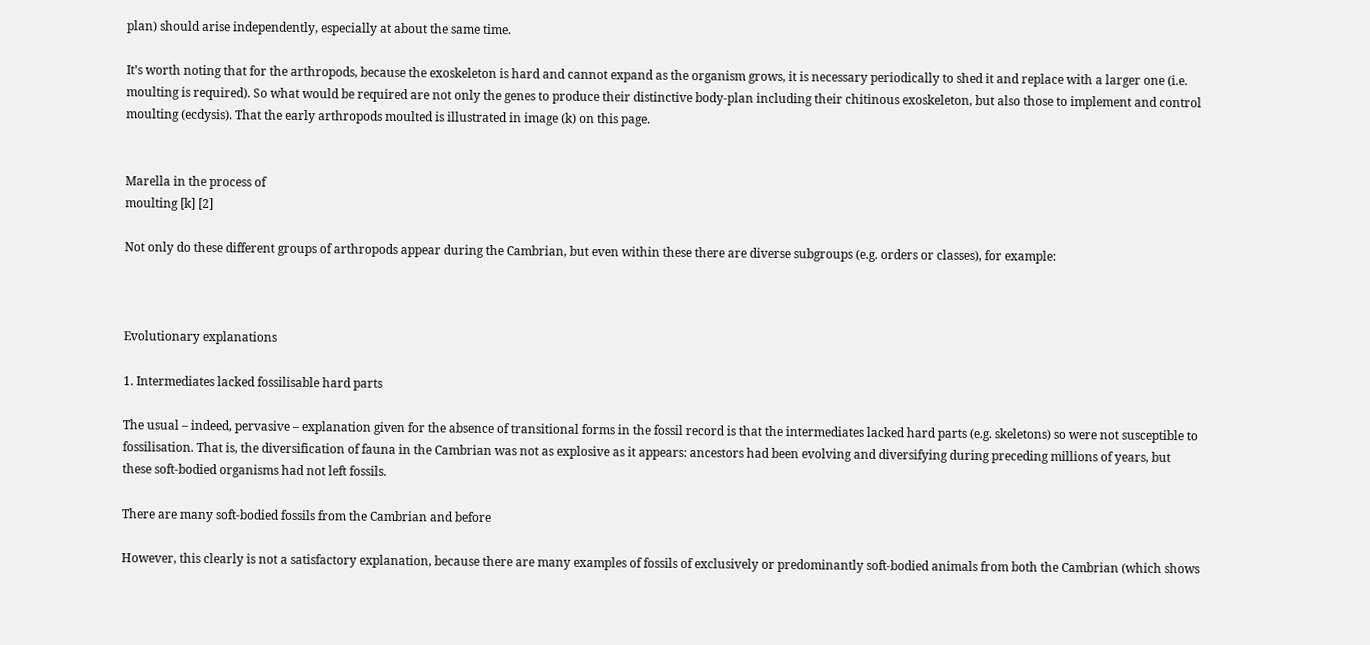plan) should arise independently, especially at about the same time.

It’s worth noting that for the arthropods, because the exoskeleton is hard and cannot expand as the organism grows, it is necessary periodically to shed it and replace with a larger one (i.e. moulting is required). So what would be required are not only the genes to produce their distinctive body-plan including their chitinous exoskeleton, but also those to implement and control moulting (ecdysis). That the early arthropods moulted is illustrated in image (k) on this page.


Marella in the process of
moulting [k] [2]

Not only do these different groups of arthropods appear during the Cambrian, but even within these there are diverse subgroups (e.g. orders or classes), for example:



Evolutionary explanations

1. Intermediates lacked fossilisable hard parts

The usual – indeed, pervasive – explanation given for the absence of transitional forms in the fossil record is that the intermediates lacked hard parts (e.g. skeletons) so were not susceptible to fossilisation. That is, the diversification of fauna in the Cambrian was not as explosive as it appears: ancestors had been evolving and diversifying during preceding millions of years, but these soft-bodied organisms had not left fossils.

There are many soft-bodied fossils from the Cambrian and before

However, this clearly is not a satisfactory explanation, because there are many examples of fossils of exclusively or predominantly soft-bodied animals from both the Cambrian (which shows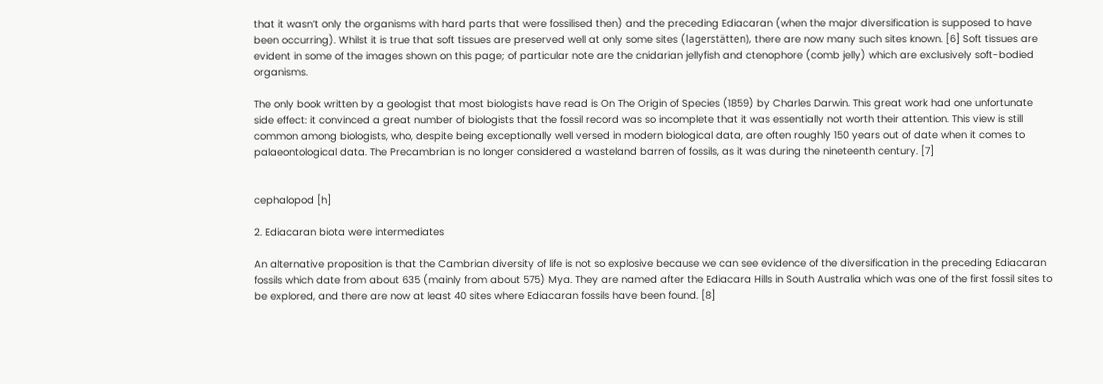that it wasn’t only the organisms with hard parts that were fossilised then) and the preceding Ediacaran (when the major diversification is supposed to have been occurring). Whilst it is true that soft tissues are preserved well at only some sites (lagerstätten), there are now many such sites known. [6] Soft tissues are evident in some of the images shown on this page; of particular note are the cnidarian jellyfish and ctenophore (comb jelly) which are exclusively soft-bodied organisms.

The only book written by a geologist that most biologists have read is On The Origin of Species (1859) by Charles Darwin. This great work had one unfortunate side effect: it convinced a great number of biologists that the fossil record was so incomplete that it was essentially not worth their attention. This view is still common among biologists, who, despite being exceptionally well versed in modern biological data, are often roughly 150 years out of date when it comes to palaeontological data. The Precambrian is no longer considered a wasteland barren of fossils, as it was during the nineteenth century. [7]


cephalopod [h]

2. Ediacaran biota were intermediates

An alternative proposition is that the Cambrian diversity of life is not so explosive because we can see evidence of the diversification in the preceding Ediacaran fossils which date from about 635 (mainly from about 575) Mya. They are named after the Ediacara Hills in South Australia which was one of the first fossil sites to be explored, and there are now at least 40 sites where Ediacaran fossils have been found. [8]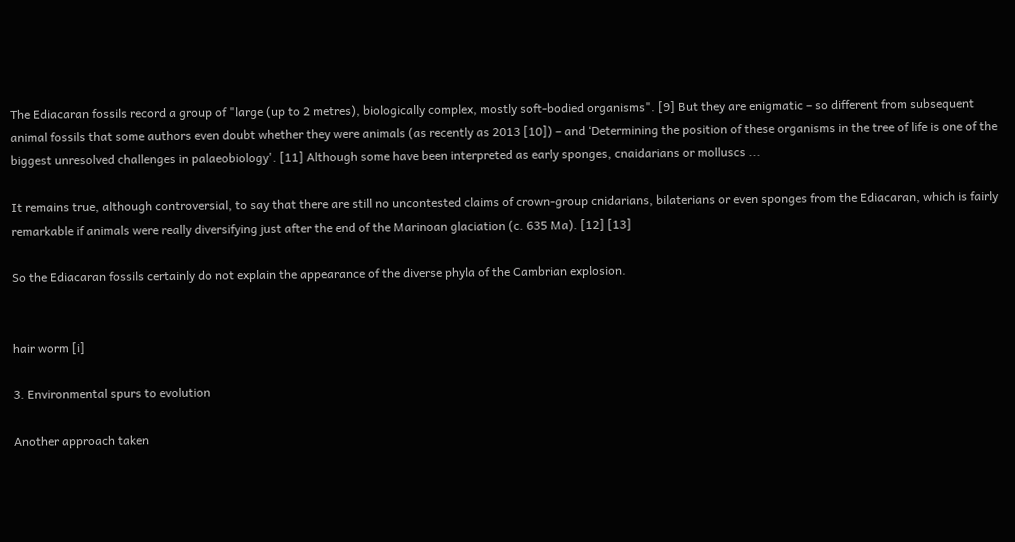The Ediacaran fossils record a group of "large (up to 2 metres), biologically complex, mostly soft-bodied organisms". [9] But they are enigmatic – so different from subsequent animal fossils that some authors even doubt whether they were animals (as recently as 2013 [10]) – and ‘Determining the position of these organisms in the tree of life is one of the biggest unresolved challenges in palaeobiology'. [11] Although some have been interpreted as early sponges, cnaidarians or molluscs ...

It remains true, although controversial, to say that there are still no uncontested claims of crown-group cnidarians, bilaterians or even sponges from the Ediacaran, which is fairly remarkable if animals were really diversifying just after the end of the Marinoan glaciation (c. 635 Ma). [12] [13]

So the Ediacaran fossils certainly do not explain the appearance of the diverse phyla of the Cambrian explosion.


hair worm [i]

3. Environmental spurs to evolution

Another approach taken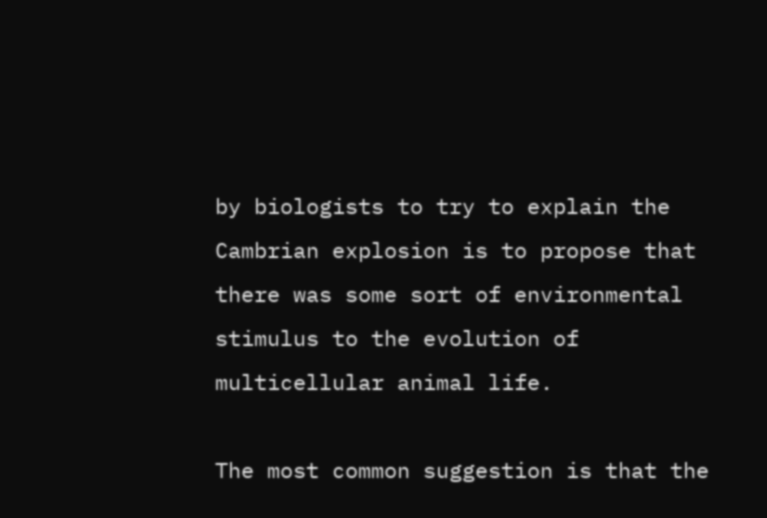by biologists to try to explain the Cambrian explosion is to propose that there was some sort of environmental stimulus to the evolution of multicellular animal life.

The most common suggestion is that the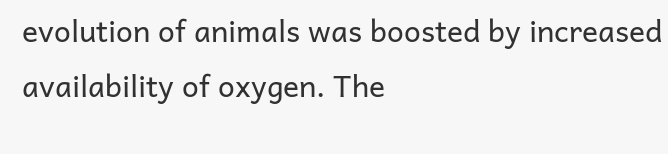evolution of animals was boosted by increased availability of oxygen. The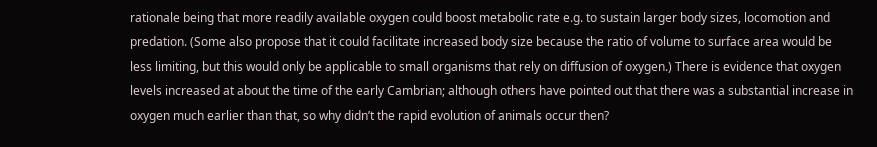rationale being that more readily available oxygen could boost metabolic rate e.g. to sustain larger body sizes, locomotion and predation. (Some also propose that it could facilitate increased body size because the ratio of volume to surface area would be less limiting, but this would only be applicable to small organisms that rely on diffusion of oxygen.) There is evidence that oxygen levels increased at about the time of the early Cambrian; although others have pointed out that there was a substantial increase in oxygen much earlier than that, so why didn’t the rapid evolution of animals occur then?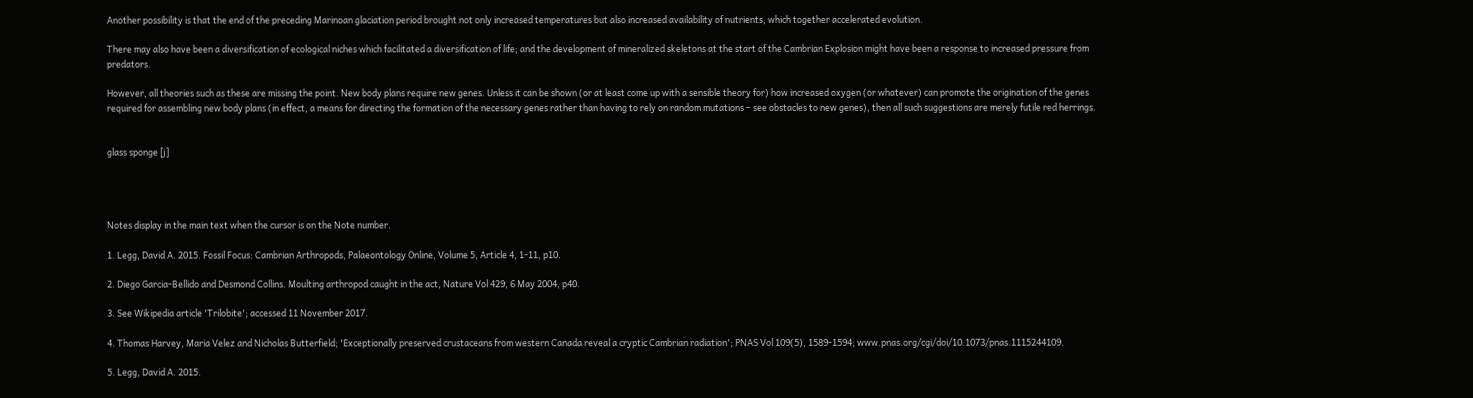Another possibility is that the end of the preceding Marinoan glaciation period brought not only increased temperatures but also increased availability of nutrients, which together accelerated evolution.

There may also have been a diversification of ecological niches which facilitated a diversification of life; and the development of mineralized skeletons at the start of the Cambrian Explosion might have been a response to increased pressure from predators.

However, all theories such as these are missing the point. New body plans require new genes. Unless it can be shown (or at least come up with a sensible theory for) how increased oxygen (or whatever) can promote the origination of the genes required for assembling new body plans (in effect, a means for directing the formation of the necessary genes rather than having to rely on random mutations – see obstacles to new genes), then all such suggestions are merely futile red herrings.


glass sponge [j]




Notes display in the main text when the cursor is on the Note number.

1. Legg, David A. 2015. Fossil Focus: Cambrian Arthropods, Palaeontology Online, Volume 5, Article 4, 1-11, p10.

2. Diego Garcia-Bellido and Desmond Collins. Moulting arthropod caught in the act, Nature Vol 429, 6 May 2004, p40.

3. See Wikipedia article 'Trilobite'; accessed 11 November 2017.

4. Thomas Harvey, Maria Velez and Nicholas Butterfield; 'Exceptionally preserved crustaceans from western Canada reveal a cryptic Cambrian radiation'; PNAS Vol 109(5), 1589-1594; www.pnas.org/cgi/doi/10.1073/pnas.1115244109.

5. Legg, David A. 2015.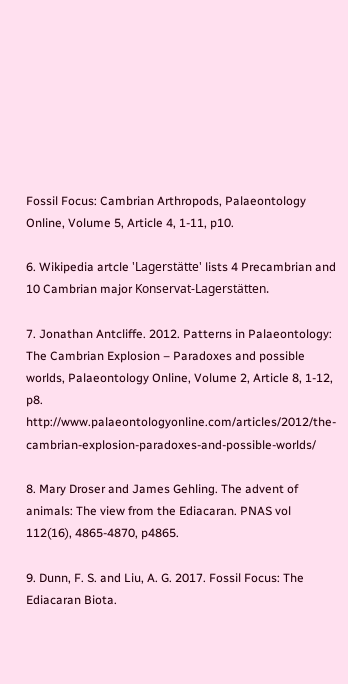Fossil Focus: Cambrian Arthropods, Palaeontology Online, Volume 5, Article 4, 1-11, p10.

6. Wikipedia artcle 'Lagerstätte' lists 4 Precambrian and 10 Cambrian major Konservat-Lagerstätten.

7. Jonathan Antcliffe. 2012. Patterns in Palaeontology: The Cambrian Explosion – Paradoxes and possible worlds, Palaeontology Online, Volume 2, Article 8, 1-12, p8. http://www.palaeontologyonline.com/articles/2012/the-cambrian-explosion-paradoxes-and-possible-worlds/

8. Mary Droser and James Gehling. The advent of animals: The view from the Ediacaran. PNAS vol 112(16), 4865-4870, p4865.

9. Dunn, F. S. and Liu, A. G. 2017. Fossil Focus: The Ediacaran Biota.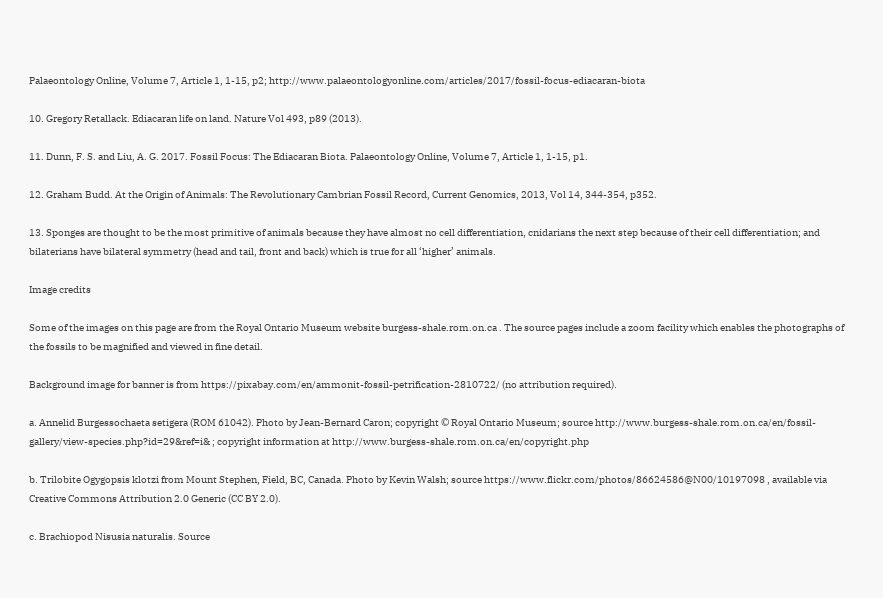Palaeontology Online, Volume 7, Article 1, 1-15, p2; http://www.palaeontologyonline.com/articles/2017/fossil-focus-ediacaran-biota

10. Gregory Retallack. Ediacaran life on land. Nature Vol 493, p89 (2013).

11. Dunn, F. S. and Liu, A. G. 2017. Fossil Focus: The Ediacaran Biota. Palaeontology Online, Volume 7, Article 1, 1-15, p1.

12. Graham Budd. At the Origin of Animals: The Revolutionary Cambrian Fossil Record, Current Genomics, 2013, Vol 14, 344-354, p352.

13. Sponges are thought to be the most primitive of animals because they have almost no cell differentiation, cnidarians the next step because of their cell differentiation; and bilaterians have bilateral symmetry (head and tail, front and back) which is true for all ‘higher’ animals.

Image credits

Some of the images on this page are from the Royal Ontario Museum website burgess-shale.rom.on.ca . The source pages include a zoom facility which enables the photographs of the fossils to be magnified and viewed in fine detail.

Background image for banner is from https://pixabay.com/en/ammonit-fossil-petrification-2810722/ (no attribution required).

a. Annelid Burgessochaeta setigera (ROM 61042). Photo by Jean-Bernard Caron; copyright © Royal Ontario Museum; source http://www.burgess-shale.rom.on.ca/en/fossil-gallery/view-species.php?id=29&ref=i& ; copyright information at http://www.burgess-shale.rom.on.ca/en/copyright.php

b. Trilobite Ogygopsis klotzi from Mount Stephen, Field, BC, Canada. Photo by Kevin Walsh; source https://www.flickr.com/photos/86624586@N00/10197098 , available via Creative Commons Attribution 2.0 Generic (CC BY 2.0).

c. Brachiopod Nisusia naturalis. Source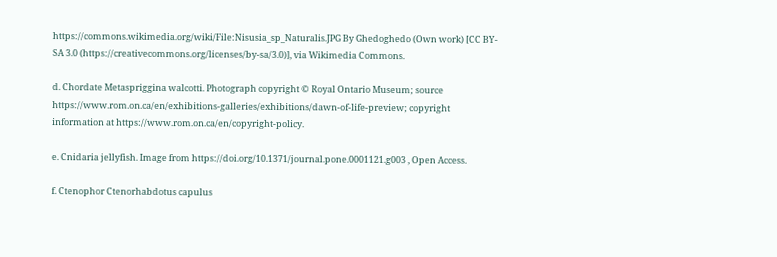https://commons.wikimedia.org/wiki/File:Nisusia_sp_Naturalis.JPG By Ghedoghedo (Own work) [CC BY-SA 3.0 (https://creativecommons.org/licenses/by-sa/3.0)], via Wikimedia Commons.

d. Chordate Metaspriggina walcotti. Photograph copyright © Royal Ontario Museum; source https://www.rom.on.ca/en/exhibitions-galleries/exhibitions/dawn-of-life-preview; copyright information at https://www.rom.on.ca/en/copyright-policy.

e. Cnidaria jellyfish. Image from https://doi.org/10.1371/journal.pone.0001121.g003 , Open Access.

f. Ctenophor Ctenorhabdotus capulus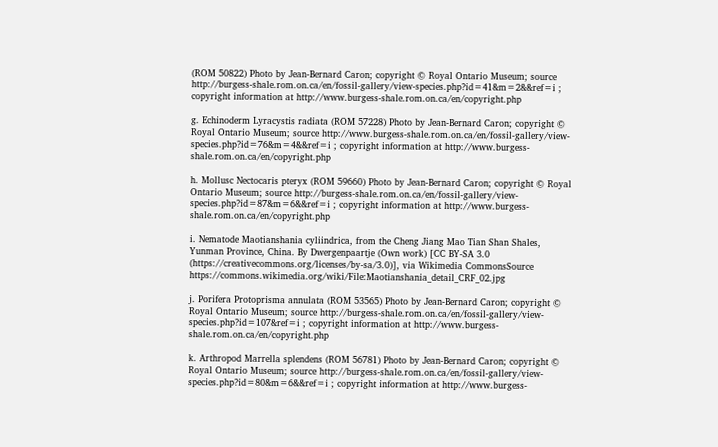(ROM 50822) Photo by Jean-Bernard Caron; copyright © Royal Ontario Museum; source http://burgess-shale.rom.on.ca/en/fossil-gallery/view-species.php?id=41&m=2&&ref=i ; copyright information at http://www.burgess-shale.rom.on.ca/en/copyright.php

g. Echinoderm Lyracystis radiata (ROM 57228) Photo by Jean-Bernard Caron; copyright © Royal Ontario Museum; source http://www.burgess-shale.rom.on.ca/en/fossil-gallery/view-species.php?id=76&m=4&&ref=i ; copyright information at http://www.burgess-shale.rom.on.ca/en/copyright.php

h. Mollusc Nectocaris pteryx (ROM 59660) Photo by Jean-Bernard Caron; copyright © Royal Ontario Museum; source http://burgess-shale.rom.on.ca/en/fossil-gallery/view-species.php?id=87&m=6&&ref=i ; copyright information at http://www.burgess-shale.rom.on.ca/en/copyright.php

i. Nematode Maotianshania cyliindrica, from the Cheng Jiang Mao Tian Shan Shales, Yunman Province, China. By Dwergenpaartje (Own work) [CC BY-SA 3.0 (https://creativecommons.org/licenses/by-sa/3.0)], via Wikimedia CommonsSource https://commons.wikimedia.org/wiki/File:Maotianshania_detail_CRF_02.jpg

j. Porifera Protoprisma annulata (ROM 53565) Photo by Jean-Bernard Caron; copyright © Royal Ontario Museum; source http://burgess-shale.rom.on.ca/en/fossil-gallery/view-species.php?id=107&ref=i ; copyright information at http://www.burgess-shale.rom.on.ca/en/copyright.php

k. Arthropod Marrella splendens (ROM 56781) Photo by Jean-Bernard Caron; copyright © Royal Ontario Museum; source http://burgess-shale.rom.on.ca/en/fossil-gallery/view-species.php?id=80&m=6&&ref=i ; copyright information at http://www.burgess-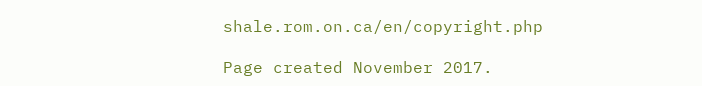shale.rom.on.ca/en/copyright.php

Page created November 2017.